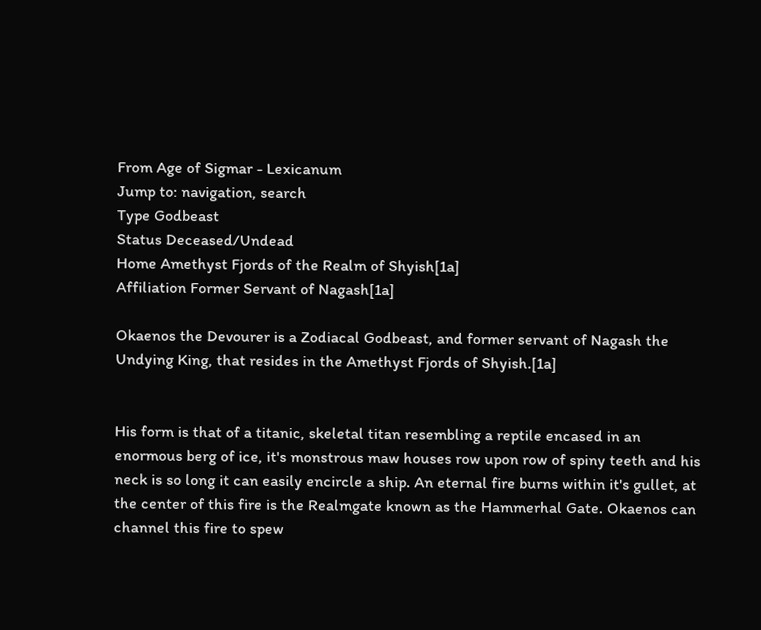From Age of Sigmar - Lexicanum
Jump to: navigation, search
Type Godbeast
Status Deceased/Undead
Home Amethyst Fjords of the Realm of Shyish[1a]
Affiliation Former Servant of Nagash[1a]

Okaenos the Devourer is a Zodiacal Godbeast, and former servant of Nagash the Undying King, that resides in the Amethyst Fjords of Shyish.[1a]


His form is that of a titanic, skeletal titan resembling a reptile encased in an enormous berg of ice, it's monstrous maw houses row upon row of spiny teeth and his neck is so long it can easily encircle a ship. An eternal fire burns within it's gullet, at the center of this fire is the Realmgate known as the Hammerhal Gate. Okaenos can channel this fire to spew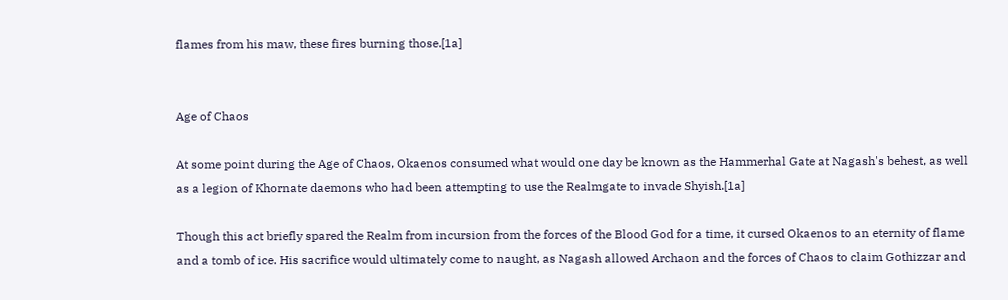flames from his maw, these fires burning those.[1a]


Age of Chaos

At some point during the Age of Chaos, Okaenos consumed what would one day be known as the Hammerhal Gate at Nagash's behest, as well as a legion of Khornate daemons who had been attempting to use the Realmgate to invade Shyish.[1a]

Though this act briefly spared the Realm from incursion from the forces of the Blood God for a time, it cursed Okaenos to an eternity of flame and a tomb of ice. His sacrifice would ultimately come to naught, as Nagash allowed Archaon and the forces of Chaos to claim Gothizzar and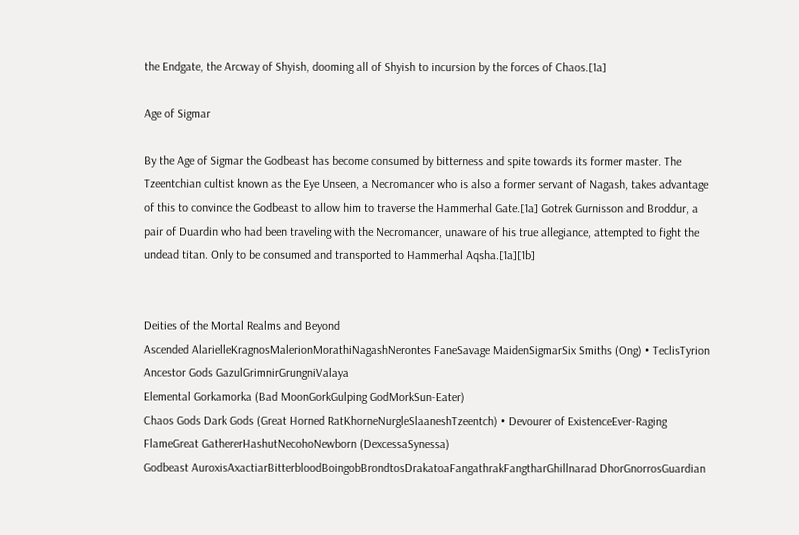the Endgate, the Arcway of Shyish, dooming all of Shyish to incursion by the forces of Chaos.[1a]

Age of Sigmar

By the Age of Sigmar the Godbeast has become consumed by bitterness and spite towards its former master. The Tzeentchian cultist known as the Eye Unseen, a Necromancer who is also a former servant of Nagash, takes advantage of this to convince the Godbeast to allow him to traverse the Hammerhal Gate.[1a] Gotrek Gurnisson and Broddur, a pair of Duardin who had been traveling with the Necromancer, unaware of his true allegiance, attempted to fight the undead titan. Only to be consumed and transported to Hammerhal Aqsha.[1a][1b]


Deities of the Mortal Realms and Beyond
Ascended AlarielleKragnosMalerionMorathiNagashNerontes FaneSavage MaidenSigmarSix Smiths (Ong) • TeclisTyrion
Ancestor Gods GazulGrimnirGrungniValaya
Elemental Gorkamorka (Bad MoonGorkGulping GodMorkSun-Eater)
Chaos Gods Dark Gods (Great Horned RatKhorneNurgleSlaaneshTzeentch) • Devourer of ExistenceEver-Raging FlameGreat GathererHashutNecohoNewborn (DexcessaSynessa)
Godbeast AuroxisAxactiarBitterbloodBoingobBrondtosDrakatoaFangathrakFangtharGhillnarad DhorGnorrosGuardian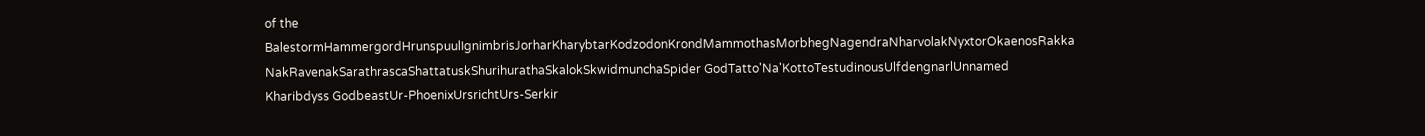of the BalestormHammergordHrunspuulIgnimbrisJorharKharybtarKodzodonKrondMammothasMorbhegNagendraNharvolakNyxtorOkaenosRakka NakRavenakSarathrascaShattatuskShurihurathaSkalokSkwidmunchaSpider GodTatto'Na'KottoTestudinousUlfdengnarlUnnamed Kharibdyss GodbeastUr-PhoenixUrsrichtUrs-Serkir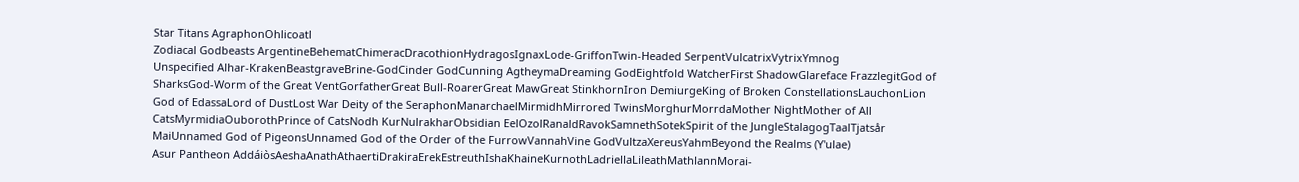Star Titans AgraphonOhlicoatl
Zodiacal Godbeasts ArgentineBehematChimeracDracothionHydragosIgnaxLode-GriffonTwin-Headed SerpentVulcatrixVytrixYmnog
Unspecified Alhar-KrakenBeastgraveBrine-GodCinder GodCunning AgtheymaDreaming GodEightfold WatcherFirst ShadowGlareface FrazzlegitGod of SharksGod-Worm of the Great VentGorfatherGreat Bull-RoarerGreat MawGreat StinkhornIron DemiurgeKing of Broken ConstellationsLauchonLion God of EdassaLord of DustLost War Deity of the SeraphonManarchaelMirmidhMirrored TwinsMorghurMorrdaMother NightMother of All CatsMyrmidiaOuborothPrince of CatsNodh KurNulrakharObsidian EelOzolRanaldRavokSamnethSotekSpirit of the JungleStalagogTaalTjatsår MaiUnnamed God of PigeonsUnnamed God of the Order of the FurrowVannahVine GodVultzaXereusYahmBeyond the Realms (Y'ulae)
Asur Pantheon AddáiòsAeshaAnathAthaertiDrakiraErekEstreuthIshaKhaineKurnothLadriellaLileathMathlannMorai-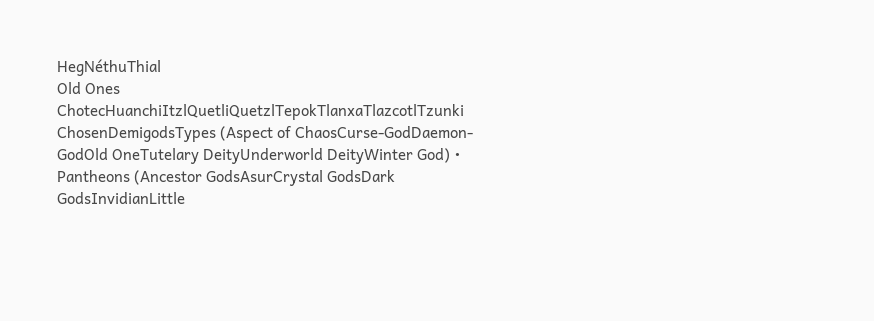HegNéthuThial
Old Ones ChotecHuanchiItzlQuetliQuetzlTepokTlanxaTlazcotlTzunki
ChosenDemigodsTypes (Aspect of ChaosCurse-GodDaemon-GodOld OneTutelary DeityUnderworld DeityWinter God) • Pantheons (Ancestor GodsAsurCrystal GodsDark GodsInvidianLittle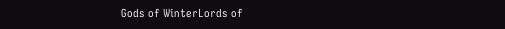Gods of WinterLords of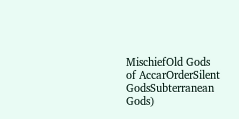MischiefOld Gods of AccarOrderSilent GodsSubterranean Gods)